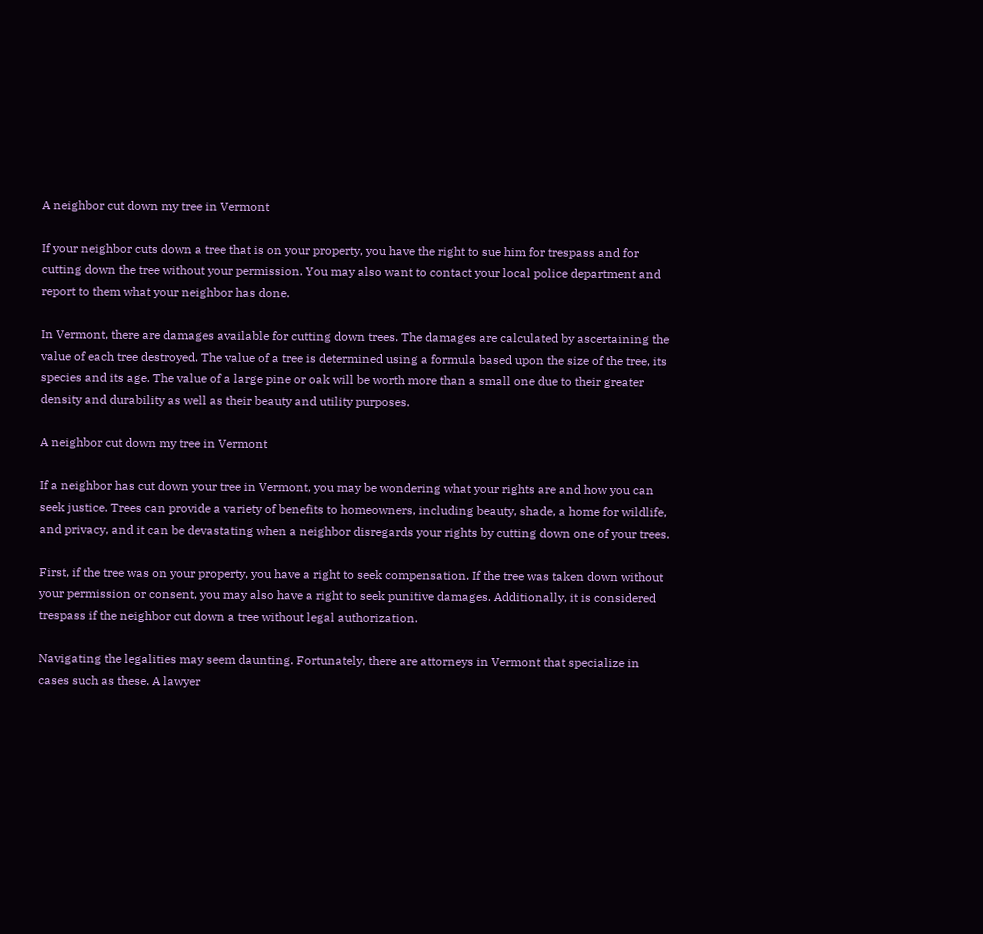A neighbor cut down my tree in Vermont

If your neighbor cuts down a tree that is on your property, you have the right to sue him for trespass and for cutting down the tree without your permission. You may also want to contact your local police department and report to them what your neighbor has done.

In Vermont, there are damages available for cutting down trees. The damages are calculated by ascertaining the value of each tree destroyed. The value of a tree is determined using a formula based upon the size of the tree, its species and its age. The value of a large pine or oak will be worth more than a small one due to their greater density and durability as well as their beauty and utility purposes.

A neighbor cut down my tree in Vermont

If a neighbor has cut down your tree in Vermont, you may be wondering what your rights are and how you can seek justice. Trees can provide a variety of benefits to homeowners, including beauty, shade, a home for wildlife, and privacy, and it can be devastating when a neighbor disregards your rights by cutting down one of your trees.

First, if the tree was on your property, you have a right to seek compensation. If the tree was taken down without your permission or consent, you may also have a right to seek punitive damages. Additionally, it is considered trespass if the neighbor cut down a tree without legal authorization.

Navigating the legalities may seem daunting. Fortunately, there are attorneys in Vermont that specialize in cases such as these. A lawyer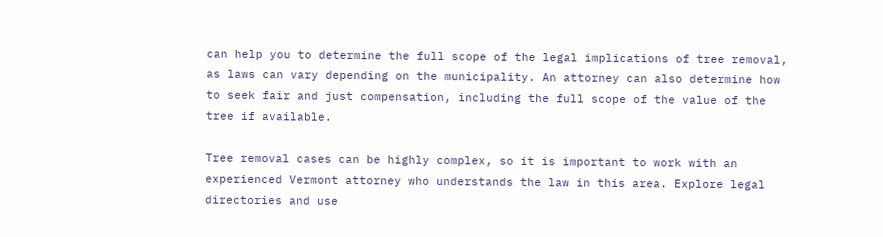can help you to determine the full scope of the legal implications of tree removal, as laws can vary depending on the municipality. An attorney can also determine how to seek fair and just compensation, including the full scope of the value of the tree if available.

Tree removal cases can be highly complex, so it is important to work with an experienced Vermont attorney who understands the law in this area. Explore legal directories and use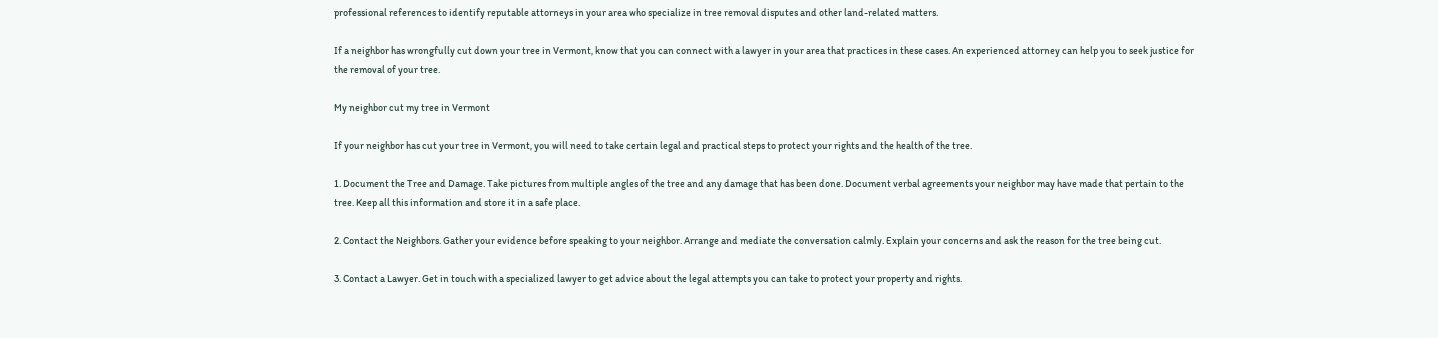professional references to identify reputable attorneys in your area who specialize in tree removal disputes and other land-related matters.

If a neighbor has wrongfully cut down your tree in Vermont, know that you can connect with a lawyer in your area that practices in these cases. An experienced attorney can help you to seek justice for the removal of your tree.

My neighbor cut my tree in Vermont

If your neighbor has cut your tree in Vermont, you will need to take certain legal and practical steps to protect your rights and the health of the tree.

1. Document the Tree and Damage. Take pictures from multiple angles of the tree and any damage that has been done. Document verbal agreements your neighbor may have made that pertain to the tree. Keep all this information and store it in a safe place.

2. Contact the Neighbors. Gather your evidence before speaking to your neighbor. Arrange and mediate the conversation calmly. Explain your concerns and ask the reason for the tree being cut.

3. Contact a Lawyer. Get in touch with a specialized lawyer to get advice about the legal attempts you can take to protect your property and rights.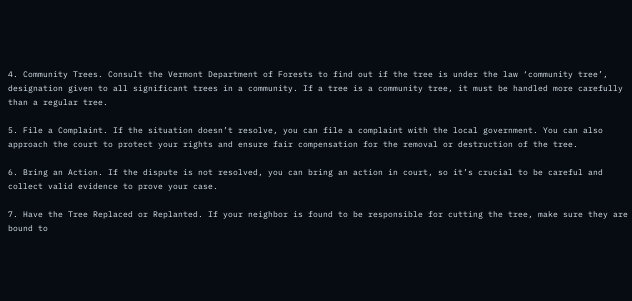4. Community Trees. Consult the Vermont Department of Forests to find out if the tree is under the law ‘community tree’, designation given to all significant trees in a community. If a tree is a community tree, it must be handled more carefully than a regular tree.

5. File a Complaint. If the situation doesn’t resolve, you can file a complaint with the local government. You can also approach the court to protect your rights and ensure fair compensation for the removal or destruction of the tree.

6. Bring an Action. If the dispute is not resolved, you can bring an action in court, so it’s crucial to be careful and collect valid evidence to prove your case.

7. Have the Tree Replaced or Replanted. If your neighbor is found to be responsible for cutting the tree, make sure they are bound to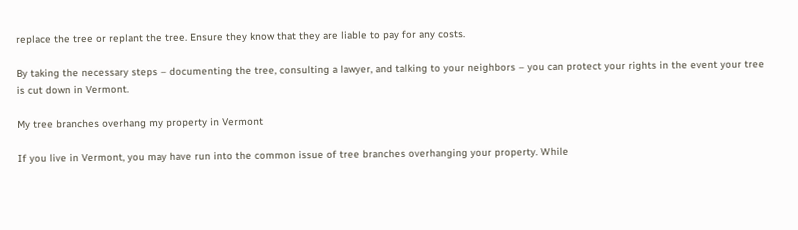replace the tree or replant the tree. Ensure they know that they are liable to pay for any costs.

By taking the necessary steps – documenting the tree, consulting a lawyer, and talking to your neighbors – you can protect your rights in the event your tree is cut down in Vermont.

My tree branches overhang my property in Vermont

If you live in Vermont, you may have run into the common issue of tree branches overhanging your property. While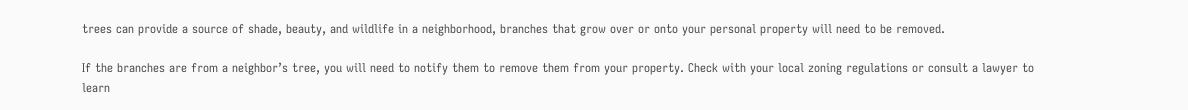trees can provide a source of shade, beauty, and wildlife in a neighborhood, branches that grow over or onto your personal property will need to be removed.

If the branches are from a neighbor’s tree, you will need to notify them to remove them from your property. Check with your local zoning regulations or consult a lawyer to learn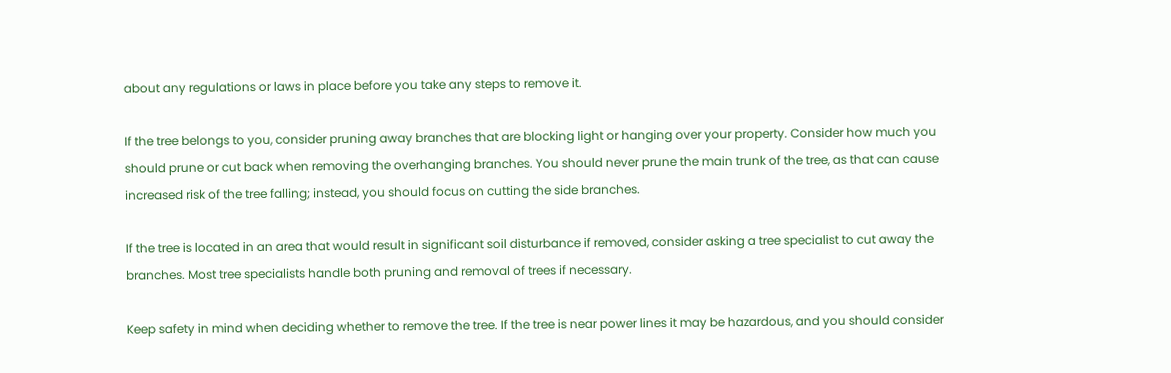about any regulations or laws in place before you take any steps to remove it.

If the tree belongs to you, consider pruning away branches that are blocking light or hanging over your property. Consider how much you should prune or cut back when removing the overhanging branches. You should never prune the main trunk of the tree, as that can cause increased risk of the tree falling; instead, you should focus on cutting the side branches.

If the tree is located in an area that would result in significant soil disturbance if removed, consider asking a tree specialist to cut away the branches. Most tree specialists handle both pruning and removal of trees if necessary.

Keep safety in mind when deciding whether to remove the tree. If the tree is near power lines it may be hazardous, and you should consider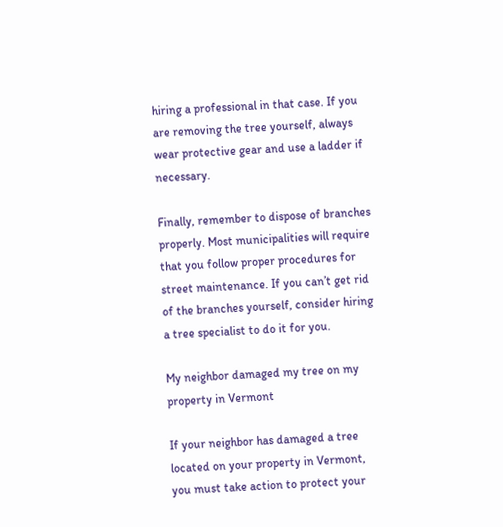hiring a professional in that case. If you are removing the tree yourself, always wear protective gear and use a ladder if necessary.

Finally, remember to dispose of branches properly. Most municipalities will require that you follow proper procedures for street maintenance. If you can’t get rid of the branches yourself, consider hiring a tree specialist to do it for you.

My neighbor damaged my tree on my property in Vermont

If your neighbor has damaged a tree located on your property in Vermont, you must take action to protect your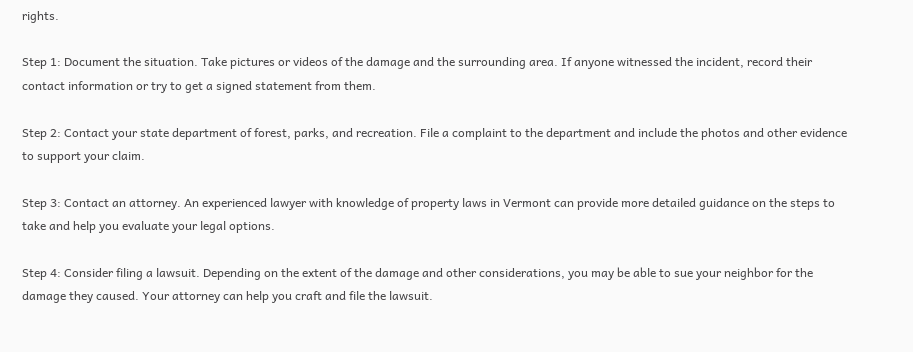rights.

Step 1: Document the situation. Take pictures or videos of the damage and the surrounding area. If anyone witnessed the incident, record their contact information or try to get a signed statement from them.

Step 2: Contact your state department of forest, parks, and recreation. File a complaint to the department and include the photos and other evidence to support your claim.

Step 3: Contact an attorney. An experienced lawyer with knowledge of property laws in Vermont can provide more detailed guidance on the steps to take and help you evaluate your legal options.

Step 4: Consider filing a lawsuit. Depending on the extent of the damage and other considerations, you may be able to sue your neighbor for the damage they caused. Your attorney can help you craft and file the lawsuit.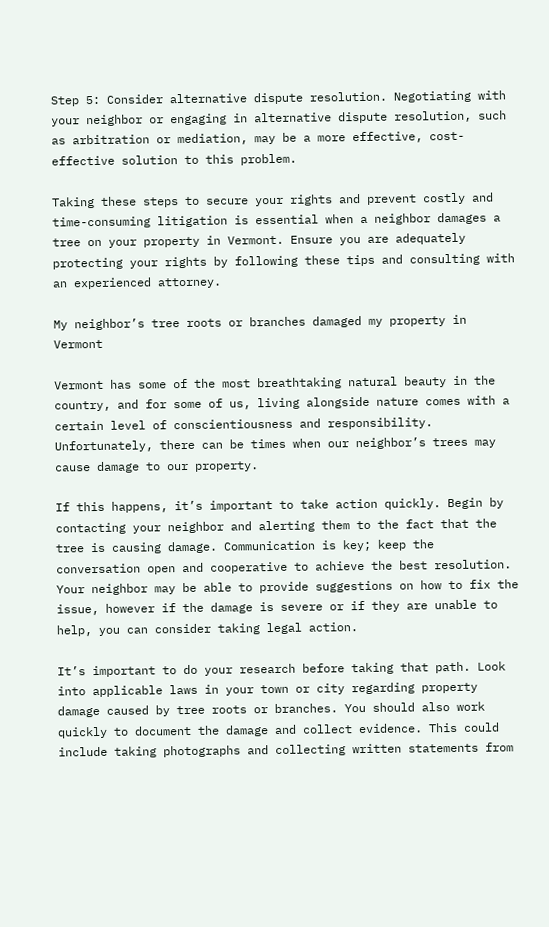Step 5: Consider alternative dispute resolution. Negotiating with your neighbor or engaging in alternative dispute resolution, such as arbitration or mediation, may be a more effective, cost-effective solution to this problem.

Taking these steps to secure your rights and prevent costly and time-consuming litigation is essential when a neighbor damages a tree on your property in Vermont. Ensure you are adequately protecting your rights by following these tips and consulting with an experienced attorney.

My neighbor’s tree roots or branches damaged my property in Vermont

Vermont has some of the most breathtaking natural beauty in the country, and for some of us, living alongside nature comes with a certain level of conscientiousness and responsibility. Unfortunately, there can be times when our neighbor’s trees may cause damage to our property.

If this happens, it’s important to take action quickly. Begin by contacting your neighbor and alerting them to the fact that the tree is causing damage. Communication is key; keep the conversation open and cooperative to achieve the best resolution. Your neighbor may be able to provide suggestions on how to fix the issue, however if the damage is severe or if they are unable to help, you can consider taking legal action.

It’s important to do your research before taking that path. Look into applicable laws in your town or city regarding property damage caused by tree roots or branches. You should also work quickly to document the damage and collect evidence. This could include taking photographs and collecting written statements from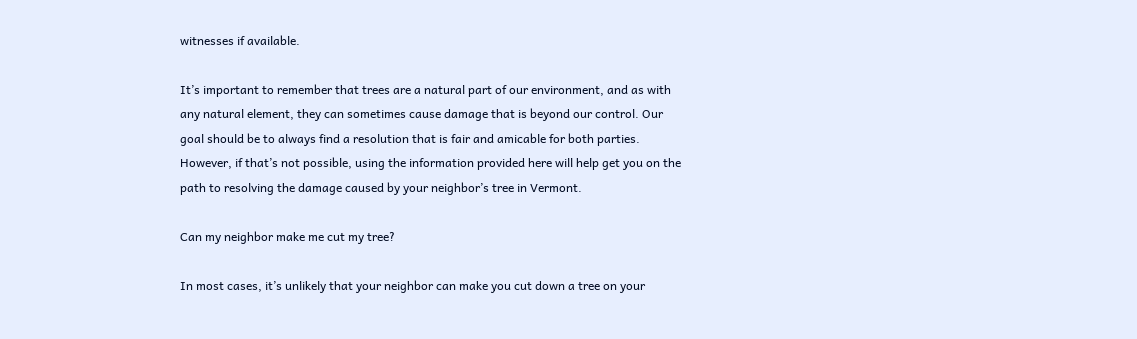witnesses if available.

It’s important to remember that trees are a natural part of our environment, and as with any natural element, they can sometimes cause damage that is beyond our control. Our goal should be to always find a resolution that is fair and amicable for both parties. However, if that’s not possible, using the information provided here will help get you on the path to resolving the damage caused by your neighbor’s tree in Vermont.

Can my neighbor make me cut my tree?

In most cases, it’s unlikely that your neighbor can make you cut down a tree on your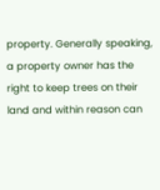property. Generally speaking, a property owner has the right to keep trees on their land and within reason can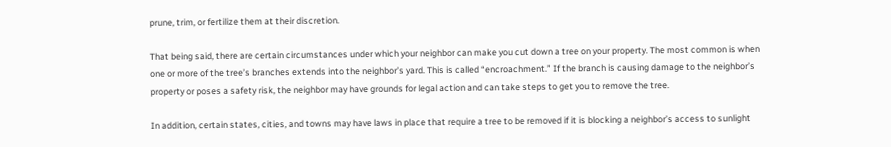prune, trim, or fertilize them at their discretion.

That being said, there are certain circumstances under which your neighbor can make you cut down a tree on your property. The most common is when one or more of the tree’s branches extends into the neighbor’s yard. This is called “encroachment.” If the branch is causing damage to the neighbor’s property or poses a safety risk, the neighbor may have grounds for legal action and can take steps to get you to remove the tree.

In addition, certain states, cities, and towns may have laws in place that require a tree to be removed if it is blocking a neighbor’s access to sunlight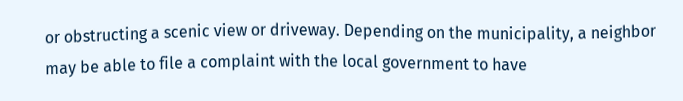or obstructing a scenic view or driveway. Depending on the municipality, a neighbor may be able to file a complaint with the local government to have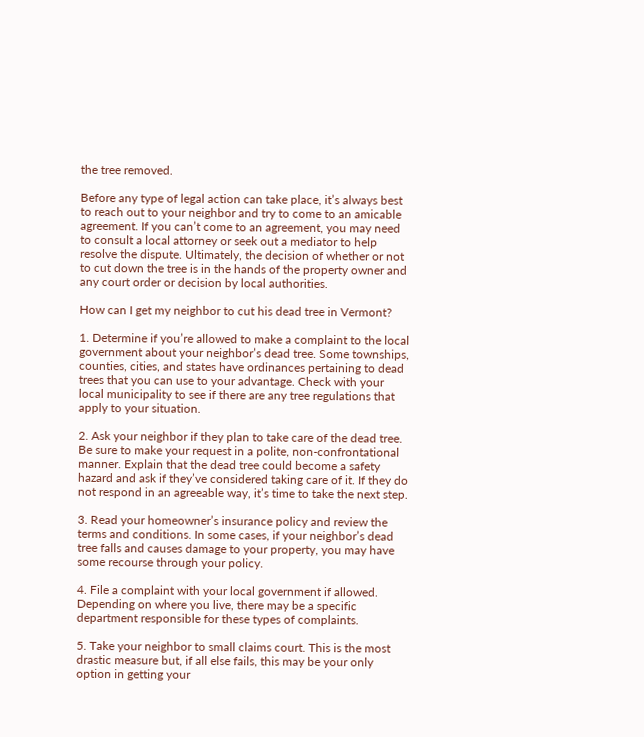the tree removed.

Before any type of legal action can take place, it’s always best to reach out to your neighbor and try to come to an amicable agreement. If you can’t come to an agreement, you may need to consult a local attorney or seek out a mediator to help resolve the dispute. Ultimately, the decision of whether or not to cut down the tree is in the hands of the property owner and any court order or decision by local authorities.

How can I get my neighbor to cut his dead tree in Vermont?

1. Determine if you’re allowed to make a complaint to the local government about your neighbor’s dead tree. Some townships, counties, cities, and states have ordinances pertaining to dead trees that you can use to your advantage. Check with your local municipality to see if there are any tree regulations that apply to your situation.

2. Ask your neighbor if they plan to take care of the dead tree. Be sure to make your request in a polite, non-confrontational manner. Explain that the dead tree could become a safety hazard and ask if they’ve considered taking care of it. If they do not respond in an agreeable way, it’s time to take the next step.

3. Read your homeowner’s insurance policy and review the terms and conditions. In some cases, if your neighbor’s dead tree falls and causes damage to your property, you may have some recourse through your policy.

4. File a complaint with your local government if allowed. Depending on where you live, there may be a specific department responsible for these types of complaints.

5. Take your neighbor to small claims court. This is the most drastic measure but, if all else fails, this may be your only option in getting your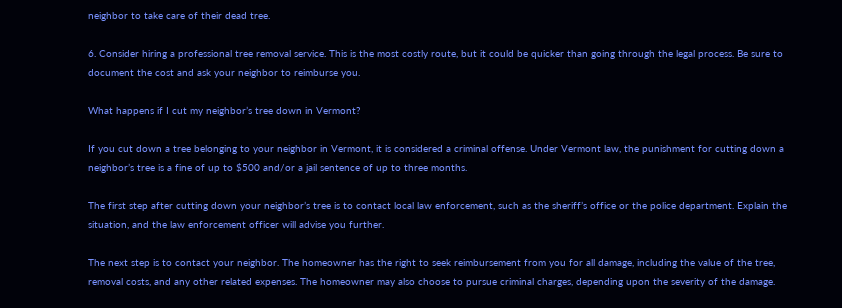neighbor to take care of their dead tree.

6. Consider hiring a professional tree removal service. This is the most costly route, but it could be quicker than going through the legal process. Be sure to document the cost and ask your neighbor to reimburse you.

What happens if I cut my neighbor’s tree down in Vermont?

If you cut down a tree belonging to your neighbor in Vermont, it is considered a criminal offense. Under Vermont law, the punishment for cutting down a neighbor’s tree is a fine of up to $500 and/or a jail sentence of up to three months.

The first step after cutting down your neighbor’s tree is to contact local law enforcement, such as the sheriff’s office or the police department. Explain the situation, and the law enforcement officer will advise you further.

The next step is to contact your neighbor. The homeowner has the right to seek reimbursement from you for all damage, including the value of the tree, removal costs, and any other related expenses. The homeowner may also choose to pursue criminal charges, depending upon the severity of the damage.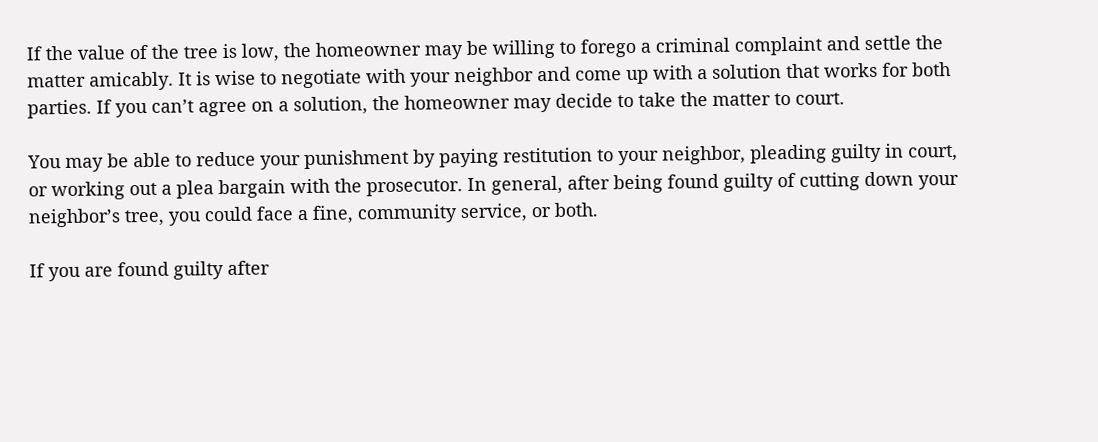If the value of the tree is low, the homeowner may be willing to forego a criminal complaint and settle the matter amicably. It is wise to negotiate with your neighbor and come up with a solution that works for both parties. If you can’t agree on a solution, the homeowner may decide to take the matter to court.

You may be able to reduce your punishment by paying restitution to your neighbor, pleading guilty in court, or working out a plea bargain with the prosecutor. In general, after being found guilty of cutting down your neighbor’s tree, you could face a fine, community service, or both.

If you are found guilty after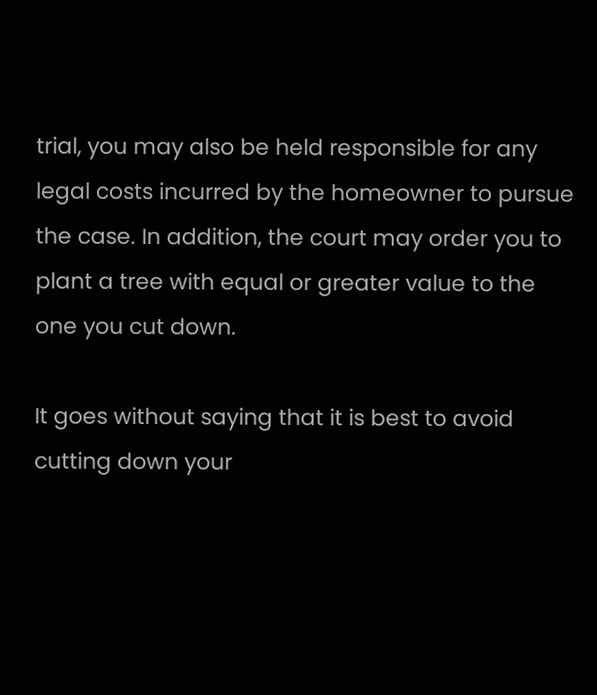trial, you may also be held responsible for any legal costs incurred by the homeowner to pursue the case. In addition, the court may order you to plant a tree with equal or greater value to the one you cut down.

It goes without saying that it is best to avoid cutting down your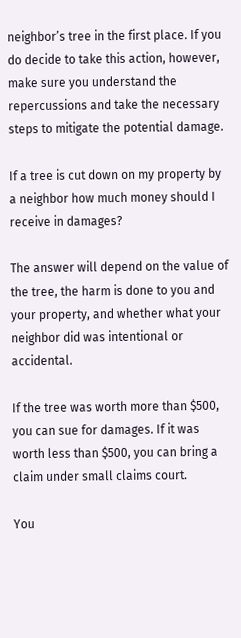neighbor’s tree in the first place. If you do decide to take this action, however, make sure you understand the repercussions and take the necessary steps to mitigate the potential damage.

If a tree is cut down on my property by a neighbor how much money should I receive in damages?

The answer will depend on the value of the tree, the harm is done to you and your property, and whether what your neighbor did was intentional or accidental.

If the tree was worth more than $500, you can sue for damages. If it was worth less than $500, you can bring a claim under small claims court.

You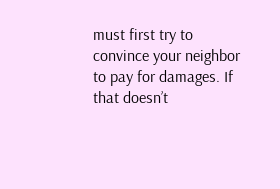must first try to convince your neighbor to pay for damages. If that doesn’t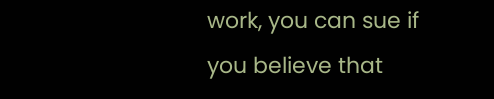work, you can sue if you believe that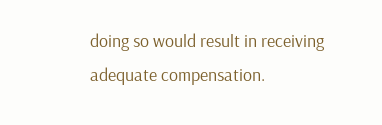doing so would result in receiving adequate compensation.